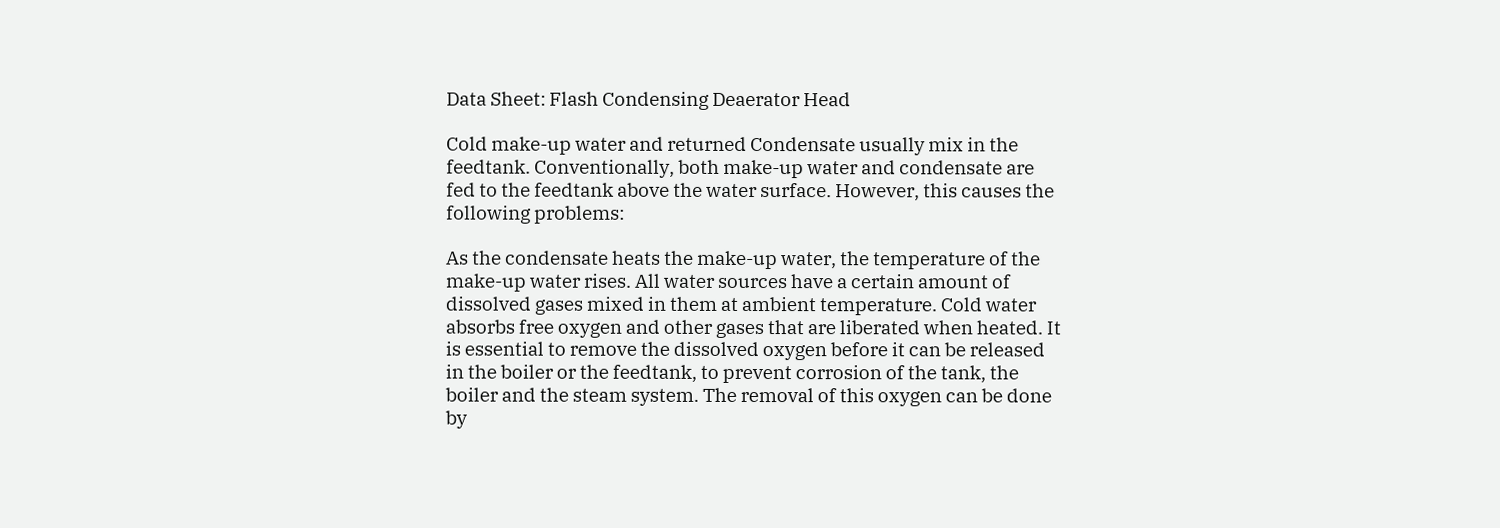Data Sheet: Flash Condensing Deaerator Head

Cold make-up water and returned Condensate usually mix in the feedtank. Conventionally, both make-up water and condensate are fed to the feedtank above the water surface. However, this causes the following problems:

As the condensate heats the make-up water, the temperature of the make-up water rises. All water sources have a certain amount of dissolved gases mixed in them at ambient temperature. Cold water absorbs free oxygen and other gases that are liberated when heated. It is essential to remove the dissolved oxygen before it can be released in the boiler or the feedtank, to prevent corrosion of the tank, the boiler and the steam system. The removal of this oxygen can be done by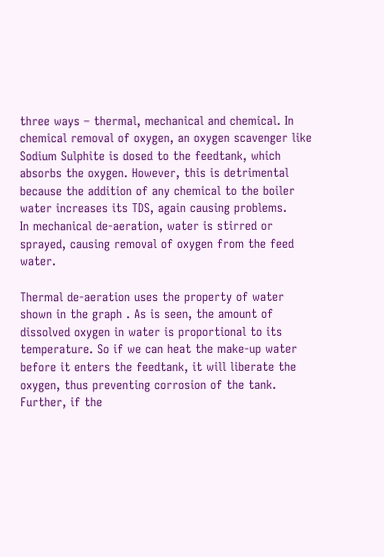three ways – thermal, mechanical and chemical. In chemical removal of oxygen, an oxygen scavenger like Sodium Sulphite is dosed to the feedtank, which absorbs the oxygen. However, this is detrimental because the addition of any chemical to the boiler water increases its TDS, again causing problems.
In mechanical de-aeration, water is stirred or sprayed, causing removal of oxygen from the feed water.

Thermal de-aeration uses the property of water shown in the graph . As is seen, the amount of dissolved oxygen in water is proportional to its temperature. So if we can heat the make-up water before it enters the feedtank, it will liberate the oxygen, thus preventing corrosion of the tank. Further, if the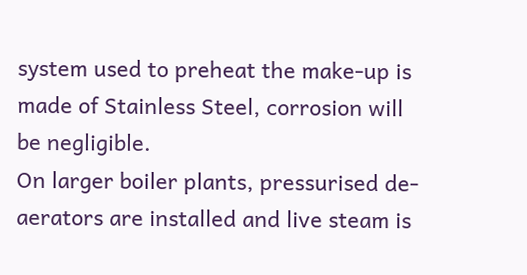system used to preheat the make-up is made of Stainless Steel, corrosion will be negligible.
On larger boiler plants, pressurised de-aerators are installed and live steam is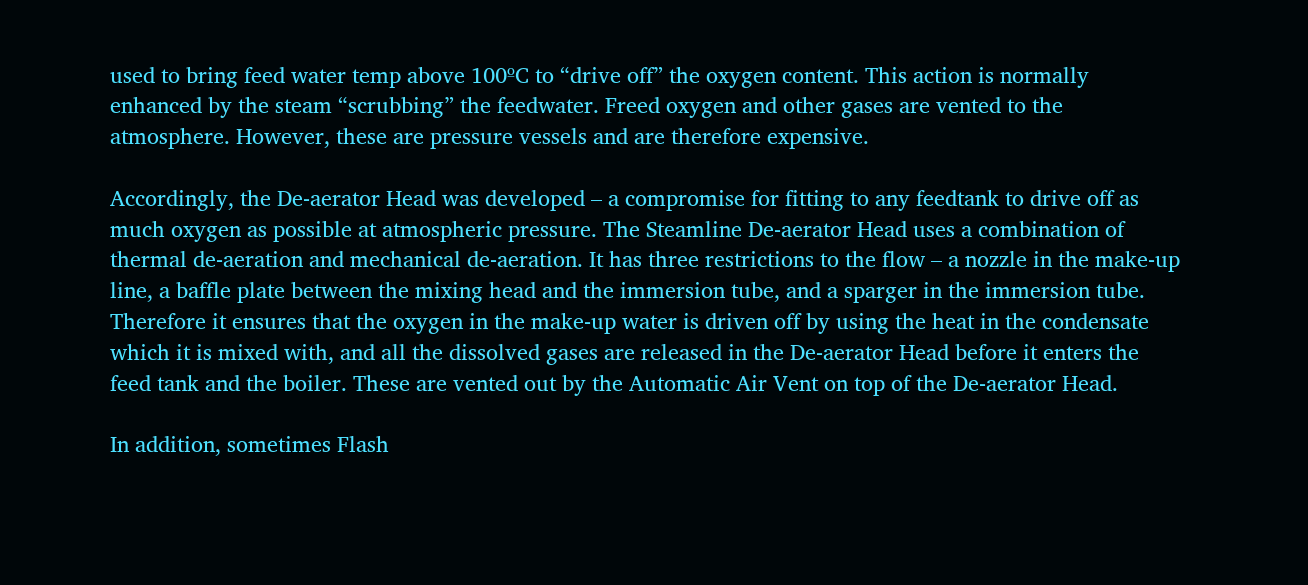used to bring feed water temp above 100ºC to “drive off” the oxygen content. This action is normally enhanced by the steam “scrubbing” the feedwater. Freed oxygen and other gases are vented to the atmosphere. However, these are pressure vessels and are therefore expensive.

Accordingly, the De-aerator Head was developed – a compromise for fitting to any feedtank to drive off as much oxygen as possible at atmospheric pressure. The Steamline De-aerator Head uses a combination of thermal de-aeration and mechanical de-aeration. It has three restrictions to the flow – a nozzle in the make-up line, a baffle plate between the mixing head and the immersion tube, and a sparger in the immersion tube. Therefore it ensures that the oxygen in the make-up water is driven off by using the heat in the condensate which it is mixed with, and all the dissolved gases are released in the De-aerator Head before it enters the feed tank and the boiler. These are vented out by the Automatic Air Vent on top of the De-aerator Head.

In addition, sometimes Flash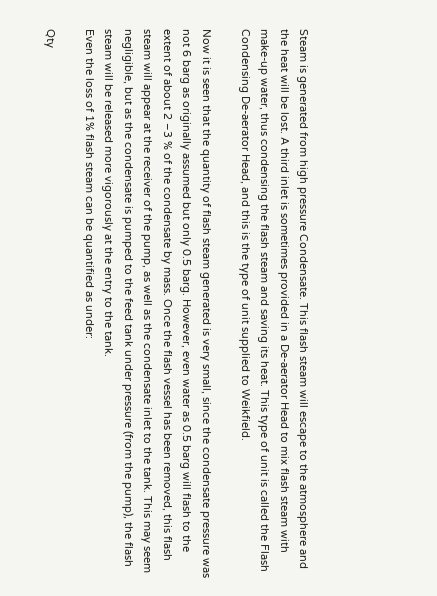Steam is generated from high pressure Condensate. This flash steam will escape to the atmosphere and the heat will be lost. A third inlet is sometimes provided in a De-aerator Head to mix flash steam with make-up water, thus condensing the flash steam and saving its heat. This type of unit is called the Flash Condensing De-aerator Head, and this is the type of unit supplied to Weikfield.

Now it is seen that the quantity of flash steam generated is very small, since the condensate pressure was not 6 barg as originally assumed but only 0.5 barg. However, even water as 0.5 barg will flash to the extent of about 2 –3 % of the condensate by mass. Once the flash vessel has been removed, this flash steam will appear at the receiver of the pump, as well as the condensate inlet to the tank. This may seem negligible, but as the condensate is pumped to the feed tank under pressure (from the pump), the flash steam will be released more vigorously at the entry to the tank.
Even the loss of 1% flash steam can be quantified as under:

Qty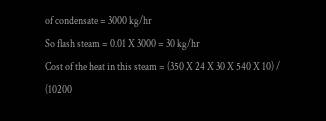of condensate = 3000 kg/hr
So flash steam = 0.01 X 3000 = 30 kg/hr
Cost of the heat in this steam = (350 X 24 X 30 X 540 X 10) / (10200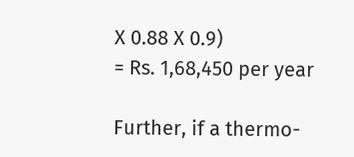X 0.88 X 0.9)
= Rs. 1,68,450 per year

Further, if a thermo-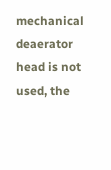mechanical deaerator head is not used, the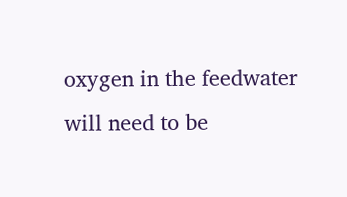oxygen in the feedwater will need to be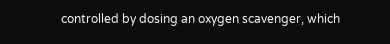controlled by dosing an oxygen scavenger, which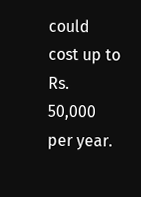could cost up to Rs. 50,000 per year.